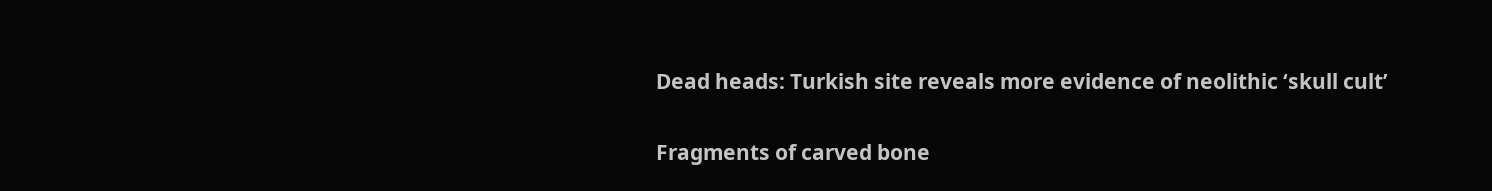Dead heads: Turkish site reveals more evidence of neolithic ‘skull cult’

Fragments of carved bone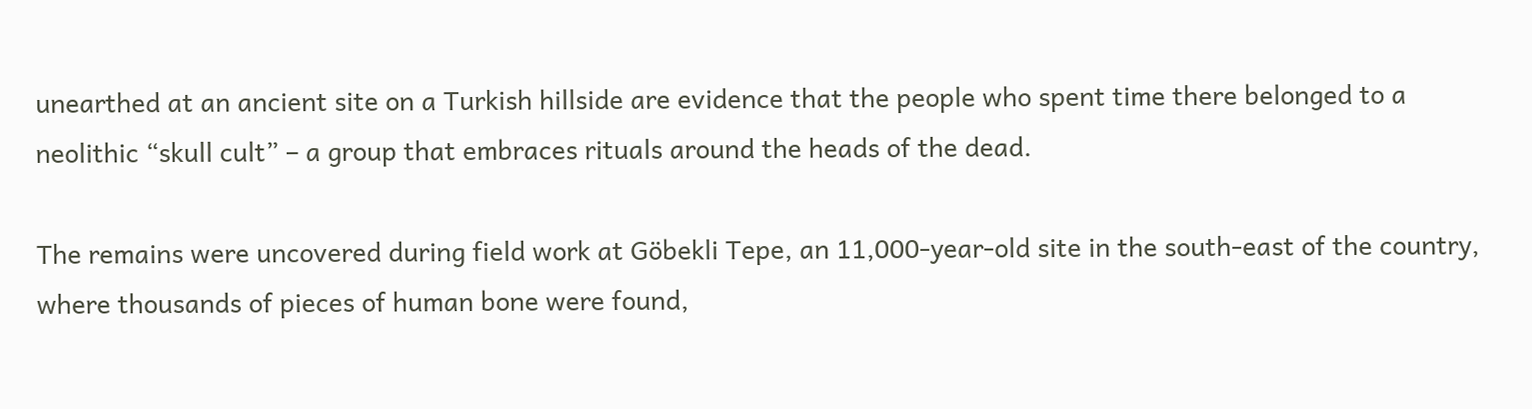unearthed at an ancient site on a Turkish hillside are evidence that the people who spent time there belonged to a neolithic “skull cult” – a group that embraces rituals around the heads of the dead.

The remains were uncovered during field work at Göbekli Tepe, an 11,000-year-old site in the south-east of the country, where thousands of pieces of human bone were found,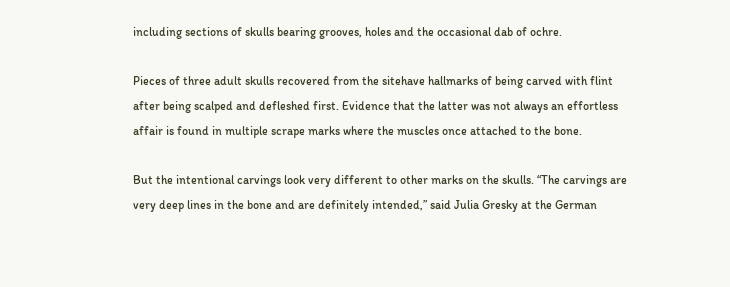including sections of skulls bearing grooves, holes and the occasional dab of ochre.

Pieces of three adult skulls recovered from the sitehave hallmarks of being carved with flint after being scalped and defleshed first. Evidence that the latter was not always an effortless affair is found in multiple scrape marks where the muscles once attached to the bone.

But the intentional carvings look very different to other marks on the skulls. “The carvings are very deep lines in the bone and are definitely intended,” said Julia Gresky at the German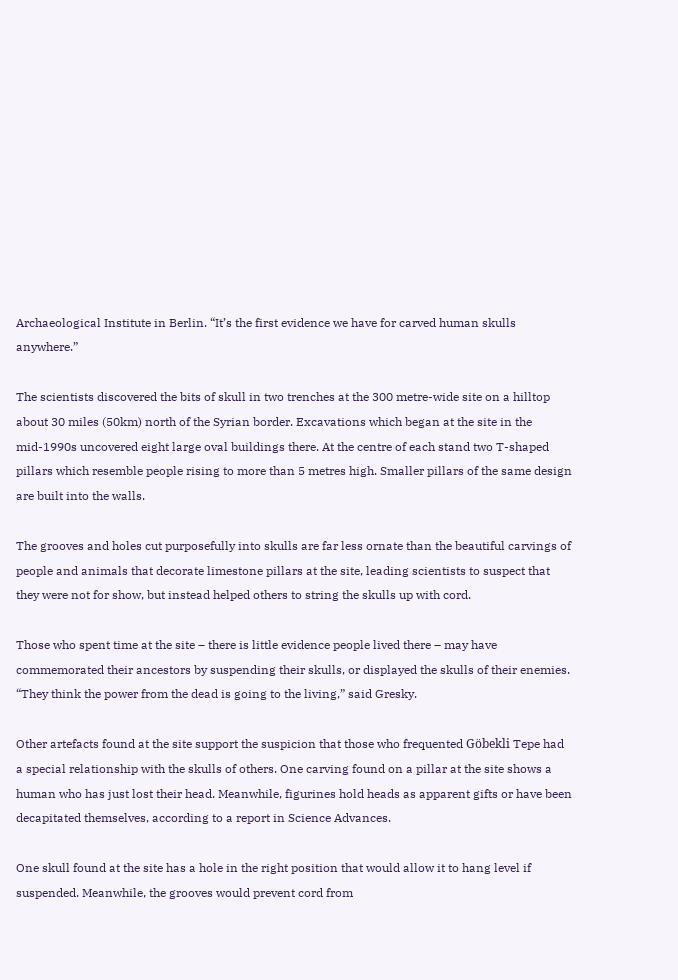Archaeological Institute in Berlin. “It’s the first evidence we have for carved human skulls anywhere.”

The scientists discovered the bits of skull in two trenches at the 300 metre-wide site on a hilltop about 30 miles (50km) north of the Syrian border. Excavations which began at the site in the mid-1990s uncovered eight large oval buildings there. At the centre of each stand two T-shaped pillars which resemble people rising to more than 5 metres high. Smaller pillars of the same design are built into the walls.

The grooves and holes cut purposefully into skulls are far less ornate than the beautiful carvings of people and animals that decorate limestone pillars at the site, leading scientists to suspect that they were not for show, but instead helped others to string the skulls up with cord.

Those who spent time at the site – there is little evidence people lived there – may have commemorated their ancestors by suspending their skulls, or displayed the skulls of their enemies. “They think the power from the dead is going to the living,” said Gresky.

Other artefacts found at the site support the suspicion that those who frequented Göbekli Tepe had a special relationship with the skulls of others. One carving found on a pillar at the site shows a human who has just lost their head. Meanwhile, figurines hold heads as apparent gifts or have been decapitated themselves, according to a report in Science Advances.

One skull found at the site has a hole in the right position that would allow it to hang level if suspended. Meanwhile, the grooves would prevent cord from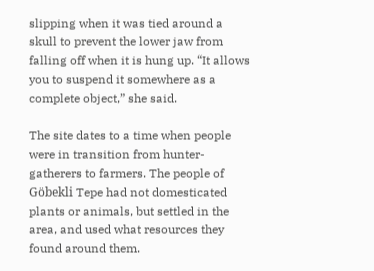slipping when it was tied around a skull to prevent the lower jaw from falling off when it is hung up. “It allows you to suspend it somewhere as a complete object,” she said.

The site dates to a time when people were in transition from hunter-gatherers to farmers. The people of Göbekli Tepe had not domesticated plants or animals, but settled in the area, and used what resources they found around them.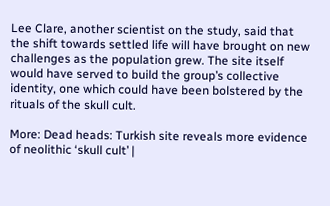Lee Clare, another scientist on the study, said that the shift towards settled life will have brought on new challenges as the population grew. The site itself would have served to build the group’s collective identity, one which could have been bolstered by the rituals of the skull cult.

More: Dead heads: Turkish site reveals more evidence of neolithic ‘skull cult’ |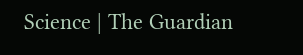Science | The Guardian